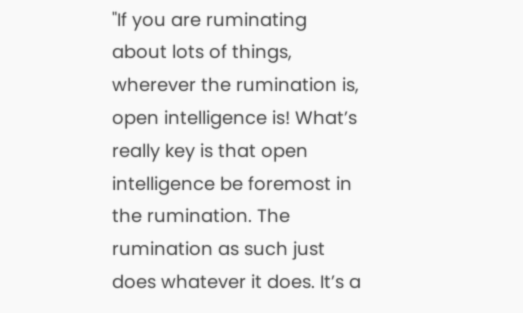"If you are ruminating about lots of things, wherever the rumination is, open intelligence is! What’s really key is that open intelligence be foremost in the rumination. The rumination as such just does whatever it does. It’s a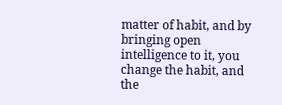matter of habit, and by bringing open intelligence to it, you change the habit, and the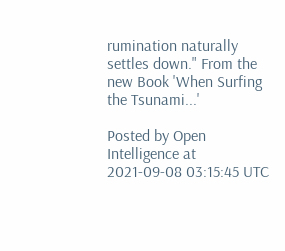rumination naturally settles down." From the new Book 'When Surfing the Tsunami...'

Posted by Open Intelligence at 2021-09-08 03:15:45 UTC